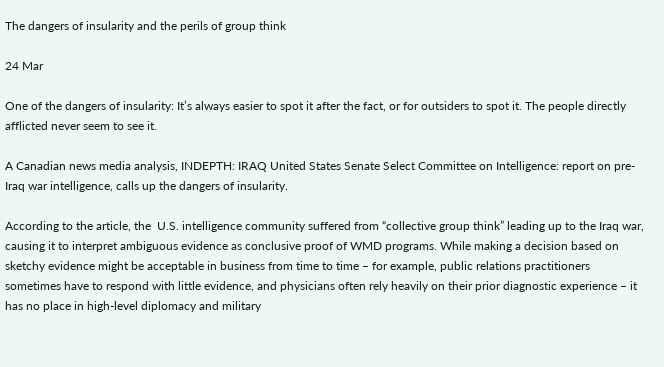The dangers of insularity and the perils of group think

24 Mar

One of the dangers of insularity: It’s always easier to spot it after the fact, or for outsiders to spot it. The people directly afflicted never seem to see it.

A Canadian news media analysis, INDEPTH: IRAQ United States Senate Select Committee on Intelligence: report on pre-Iraq war intelligence, calls up the dangers of insularity.

According to the article, the  U.S. intelligence community suffered from “collective group think” leading up to the Iraq war, causing it to interpret ambiguous evidence as conclusive proof of WMD programs. While making a decision based on sketchy evidence might be acceptable in business from time to time – for example, public relations practitioners sometimes have to respond with little evidence, and physicians often rely heavily on their prior diagnostic experience – it has no place in high-level diplomacy and military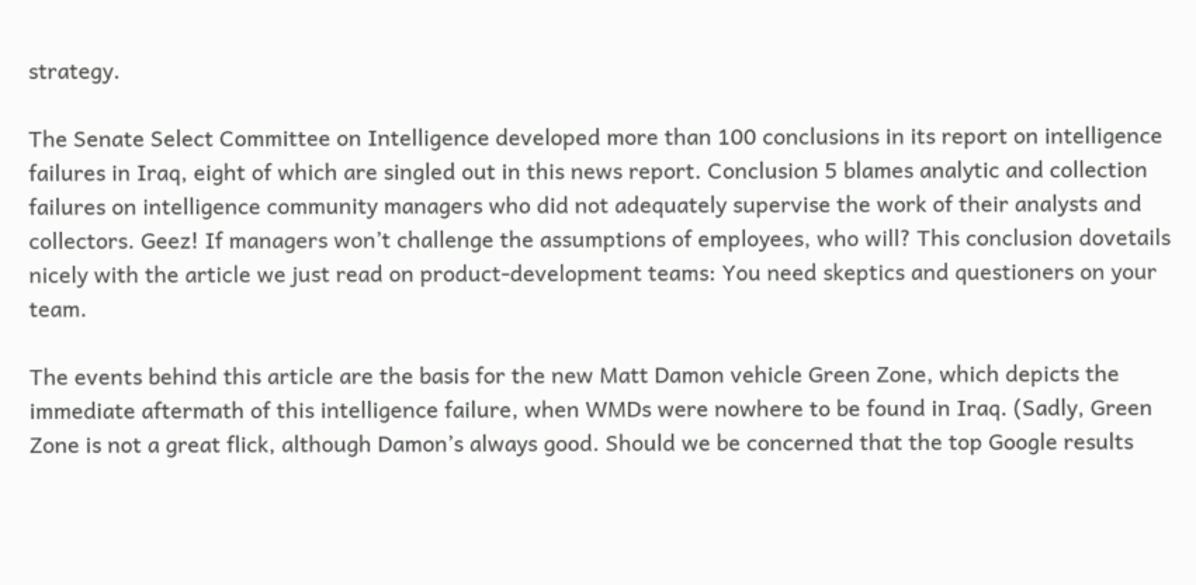strategy.

The Senate Select Committee on Intelligence developed more than 100 conclusions in its report on intelligence failures in Iraq, eight of which are singled out in this news report. Conclusion 5 blames analytic and collection failures on intelligence community managers who did not adequately supervise the work of their analysts and collectors. Geez! If managers won’t challenge the assumptions of employees, who will? This conclusion dovetails nicely with the article we just read on product-development teams: You need skeptics and questioners on your team.

The events behind this article are the basis for the new Matt Damon vehicle Green Zone, which depicts the immediate aftermath of this intelligence failure, when WMDs were nowhere to be found in Iraq. (Sadly, Green Zone is not a great flick, although Damon’s always good. Should we be concerned that the top Google results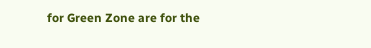for Green Zone are for the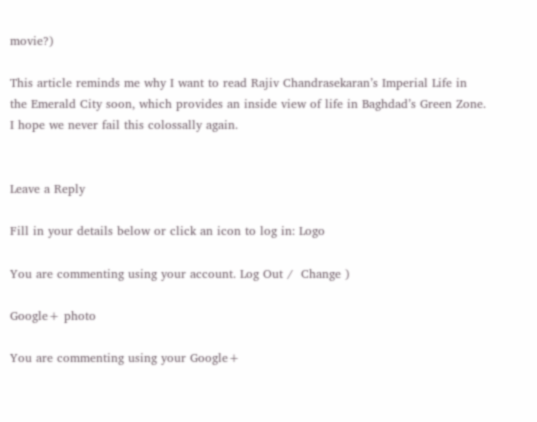movie?)

This article reminds me why I want to read Rajiv Chandrasekaran’s Imperial Life in the Emerald City soon, which provides an inside view of life in Baghdad’s Green Zone. I hope we never fail this colossally again.


Leave a Reply

Fill in your details below or click an icon to log in: Logo

You are commenting using your account. Log Out /  Change )

Google+ photo

You are commenting using your Google+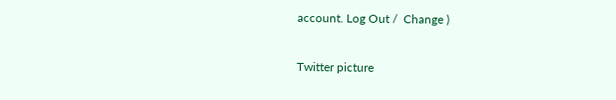account. Log Out /  Change )

Twitter picture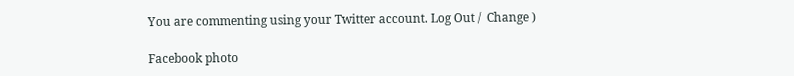You are commenting using your Twitter account. Log Out /  Change )

Facebook photo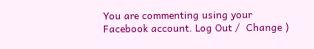You are commenting using your Facebook account. Log Out /  Change )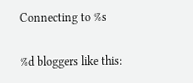Connecting to %s

%d bloggers like this: